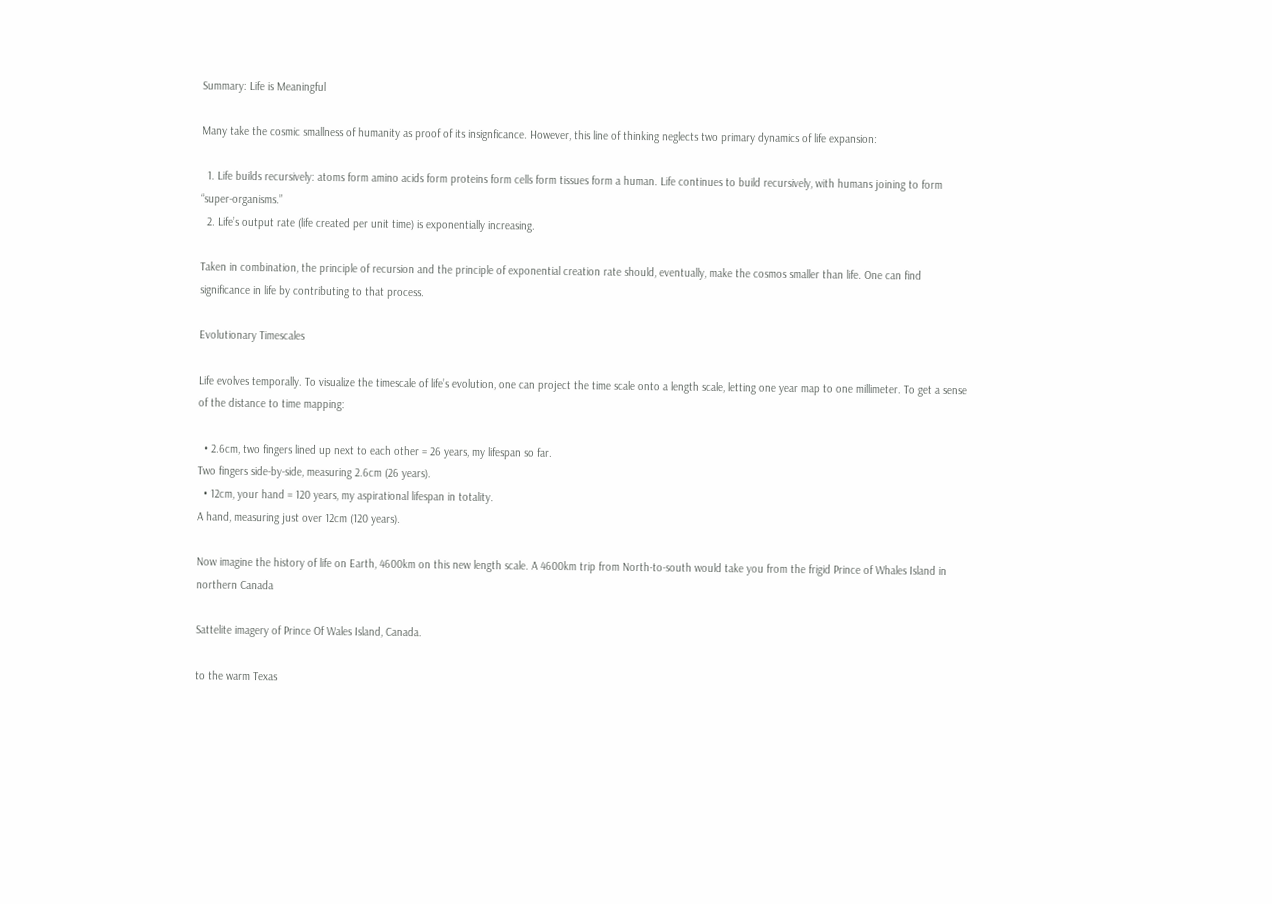Summary: Life is Meaningful

Many take the cosmic smallness of humanity as proof of its insignficance. However, this line of thinking neglects two primary dynamics of life expansion:

  1. Life builds recursively: atoms form amino acids form proteins form cells form tissues form a human. Life continues to build recursively, with humans joining to form “super-organisms.”
  2. Life’s output rate (life created per unit time) is exponentially increasing.

Taken in combination, the principle of recursion and the principle of exponential creation rate should, eventually, make the cosmos smaller than life. One can find significance in life by contributing to that process.

Evolutionary Timescales

Life evolves temporally. To visualize the timescale of life’s evolution, one can project the time scale onto a length scale, letting one year map to one millimeter. To get a sense of the distance to time mapping:

  • 2.6cm, two fingers lined up next to each other = 26 years, my lifespan so far.
Two fingers side-by-side, measuring 2.6cm (26 years).
  • 12cm, your hand = 120 years, my aspirational lifespan in totality.
A hand, measuring just over 12cm (120 years).

Now imagine the history of life on Earth, 4600km on this new length scale. A 4600km trip from North-to-south would take you from the frigid Prince of Whales Island in northern Canada

Sattelite imagery of Prince Of Wales Island, Canada.

to the warm Texas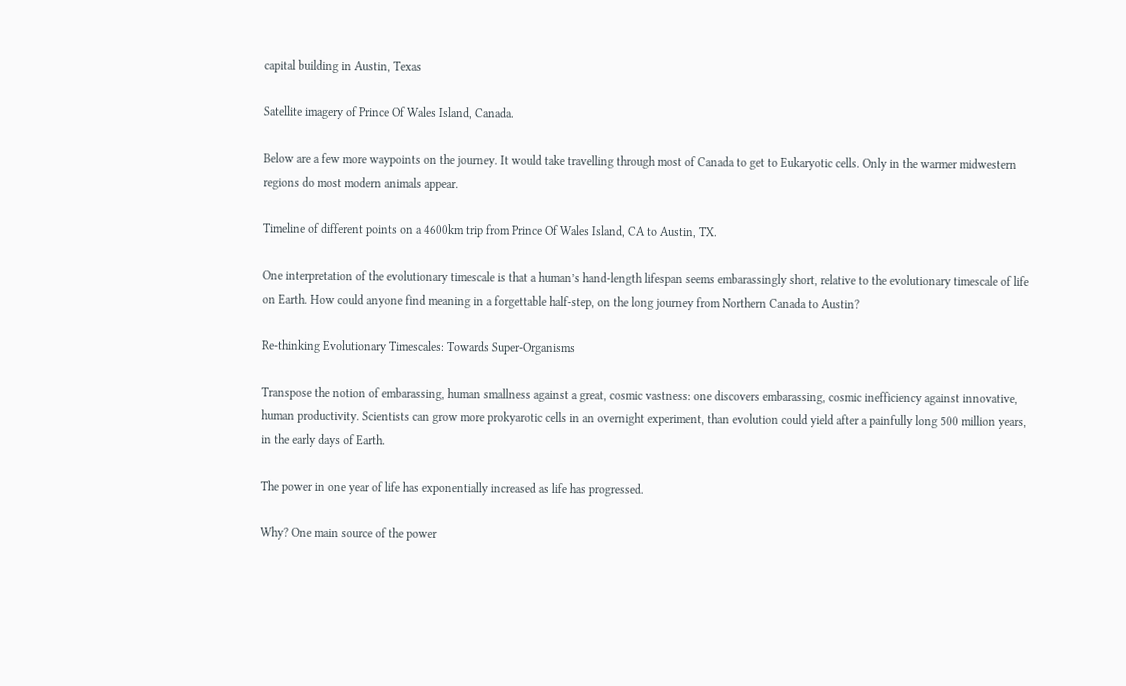capital building in Austin, Texas

Satellite imagery of Prince Of Wales Island, Canada.

Below are a few more waypoints on the journey. It would take travelling through most of Canada to get to Eukaryotic cells. Only in the warmer midwestern regions do most modern animals appear.

Timeline of different points on a 4600km trip from Prince Of Wales Island, CA to Austin, TX.

One interpretation of the evolutionary timescale is that a human’s hand-length lifespan seems embarassingly short, relative to the evolutionary timescale of life on Earth. How could anyone find meaning in a forgettable half-step, on the long journey from Northern Canada to Austin?

Re-thinking Evolutionary Timescales: Towards Super-Organisms

Transpose the notion of embarassing, human smallness against a great, cosmic vastness: one discovers embarassing, cosmic inefficiency against innovative, human productivity. Scientists can grow more prokyarotic cells in an overnight experiment, than evolution could yield after a painfully long 500 million years, in the early days of Earth.

The power in one year of life has exponentially increased as life has progressed.

Why? One main source of the power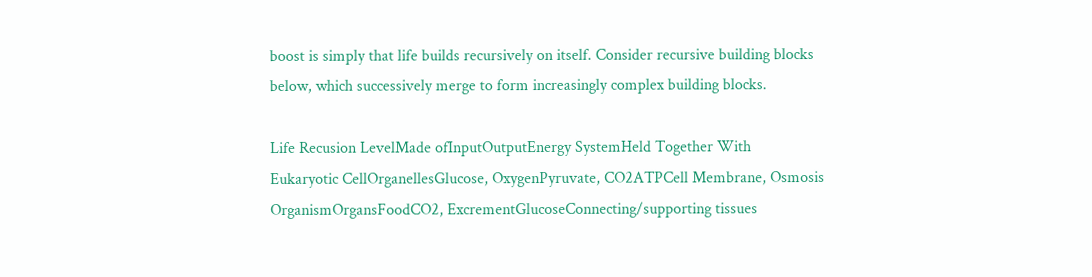boost is simply that life builds recursively on itself. Consider recursive building blocks below, which successively merge to form increasingly complex building blocks.

Life Recusion LevelMade ofInputOutputEnergy SystemHeld Together With
Eukaryotic CellOrganellesGlucose, OxygenPyruvate, CO2ATPCell Membrane, Osmosis
OrganismOrgansFoodCO2, ExcrementGlucoseConnecting/supporting tissues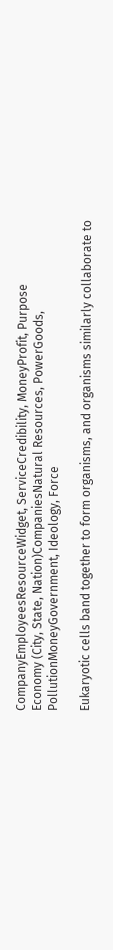CompanyEmployeesResourceWidget, ServiceCredibility, MoneyProfit, Purpose
Economy (City, State, Nation)CompaniesNatural Resources, PowerGoods, PollutionMoneyGovernment, Ideology, Force

Eukaryotic cells band together to form organisms, and organisms similarly collaborate to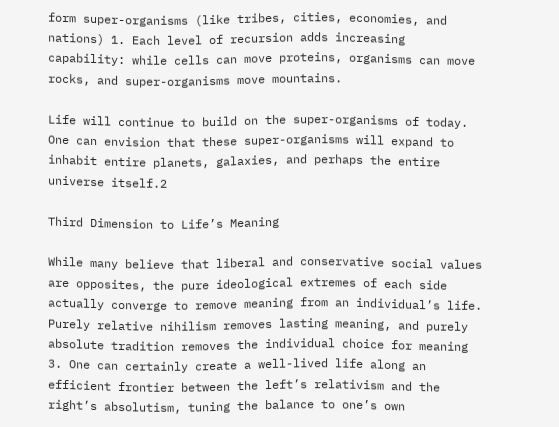form super-organisms (like tribes, cities, economies, and nations) 1. Each level of recursion adds increasing capability: while cells can move proteins, organisms can move rocks, and super-organisms move mountains.

Life will continue to build on the super-organisms of today. One can envision that these super-organisms will expand to inhabit entire planets, galaxies, and perhaps the entire universe itself.2

Third Dimension to Life’s Meaning

While many believe that liberal and conservative social values are opposites, the pure ideological extremes of each side actually converge to remove meaning from an individual’s life. Purely relative nihilism removes lasting meaning, and purely absolute tradition removes the individual choice for meaning 3. One can certainly create a well-lived life along an efficient frontier between the left’s relativism and the right’s absolutism, tuning the balance to one’s own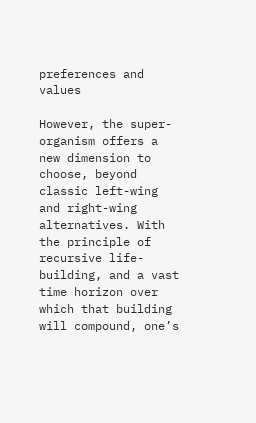preferences and values

However, the super-organism offers a new dimension to choose, beyond classic left-wing and right-wing alternatives. With the principle of recursive life-building, and a vast time horizon over which that building will compound, one’s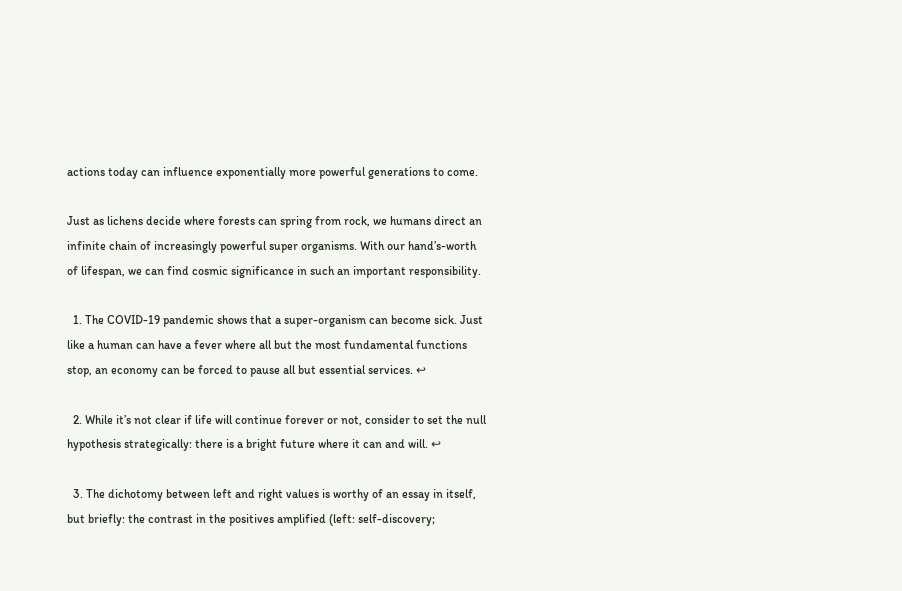actions today can influence exponentially more powerful generations to come.

Just as lichens decide where forests can spring from rock, we humans direct an infinite chain of increasingly powerful super organisms. With our hand’s-worth of lifespan, we can find cosmic significance in such an important responsibility.

  1. The COVID-19 pandemic shows that a super-organism can become sick. Just like a human can have a fever where all but the most fundamental functions stop, an economy can be forced to pause all but essential services. ↩

  2. While it’s not clear if life will continue forever or not, consider to set the null hypothesis strategically: there is a bright future where it can and will. ↩

  3. The dichotomy between left and right values is worthy of an essay in itself, but briefly: the contrast in the positives amplified (left: self-discovery;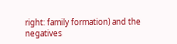right: family formation) and the negatives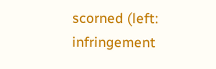scorned (left: infringement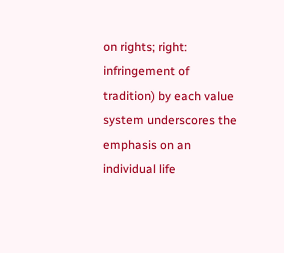on rights; right: infringement of tradition) by each value system underscores the emphasis on an individual life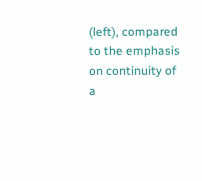(left), compared to the emphasis on continuity of a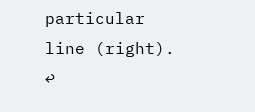particular line (right). ↩